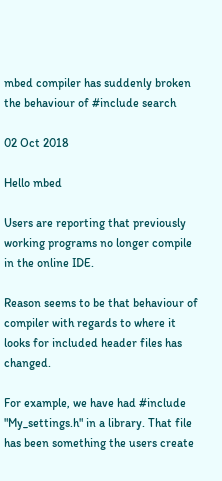mbed compiler has suddenly broken the behaviour of #include search

02 Oct 2018

Hello mbed

Users are reporting that previously working programs no longer compile in the online IDE.

Reason seems to be that behaviour of compiler with regards to where it looks for included header files has changed.

For example, we have had #include "My_settings.h" in a library. That file has been something the users create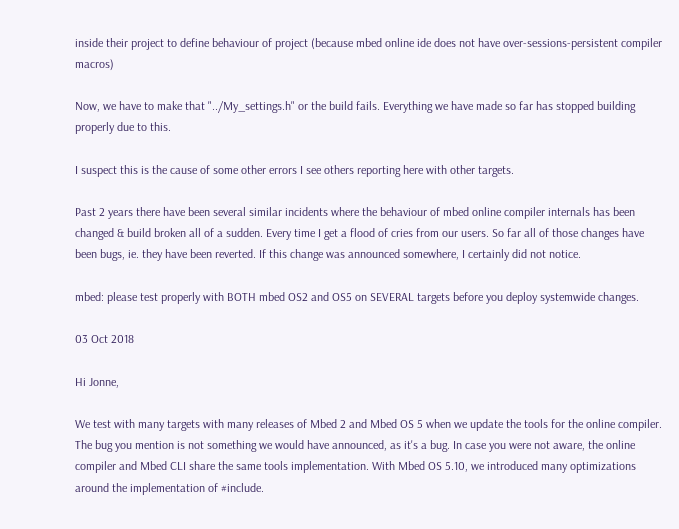inside their project to define behaviour of project (because mbed online ide does not have over-sessions-persistent compiler macros)

Now, we have to make that "../My_settings.h" or the build fails. Everything we have made so far has stopped building properly due to this.

I suspect this is the cause of some other errors I see others reporting here with other targets.

Past 2 years there have been several similar incidents where the behaviour of mbed online compiler internals has been changed & build broken all of a sudden. Every time I get a flood of cries from our users. So far all of those changes have been bugs, ie. they have been reverted. If this change was announced somewhere, I certainly did not notice.

mbed: please test properly with BOTH mbed OS2 and OS5 on SEVERAL targets before you deploy systemwide changes.

03 Oct 2018

Hi Jonne,

We test with many targets with many releases of Mbed 2 and Mbed OS 5 when we update the tools for the online compiler. The bug you mention is not something we would have announced, as it's a bug. In case you were not aware, the online compiler and Mbed CLI share the same tools implementation. With Mbed OS 5.10, we introduced many optimizations around the implementation of #include.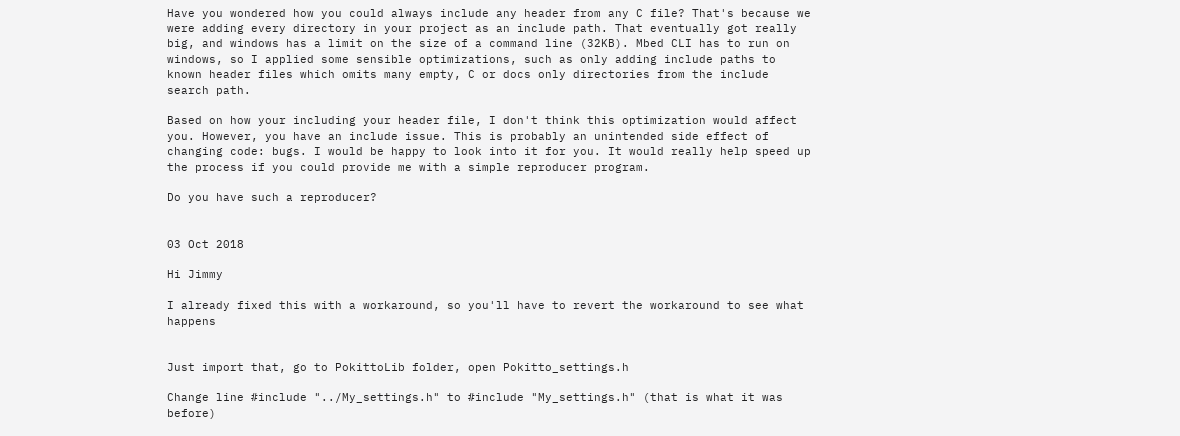Have you wondered how you could always include any header from any C file? That's because we were adding every directory in your project as an include path. That eventually got really big, and windows has a limit on the size of a command line (32KB). Mbed CLI has to run on windows, so I applied some sensible optimizations, such as only adding include paths to known header files which omits many empty, C or docs only directories from the include search path.

Based on how your including your header file, I don't think this optimization would affect you. However, you have an include issue. This is probably an unintended side effect of changing code: bugs. I would be happy to look into it for you. It would really help speed up the process if you could provide me with a simple reproducer program.

Do you have such a reproducer?


03 Oct 2018

Hi Jimmy

I already fixed this with a workaround, so you'll have to revert the workaround to see what happens


Just import that, go to PokittoLib folder, open Pokitto_settings.h

Change line #include "../My_settings.h" to #include "My_settings.h" (that is what it was before)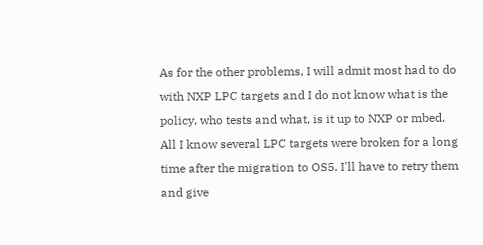As for the other problems, I will admit most had to do with NXP LPC targets and I do not know what is the policy, who tests and what, is it up to NXP or mbed. All I know several LPC targets were broken for a long time after the migration to OS5. I'll have to retry them and give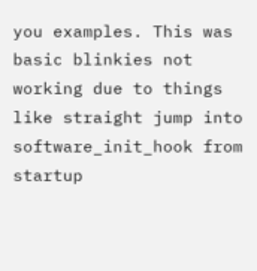you examples. This was basic blinkies not working due to things like straight jump into software_init_hook from startup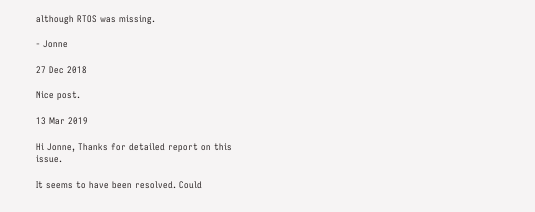although RTOS was missing.

- Jonne

27 Dec 2018

Nice post.

13 Mar 2019

Hi Jonne, Thanks for detailed report on this issue.

It seems to have been resolved. Could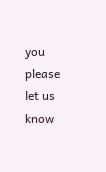you please let us know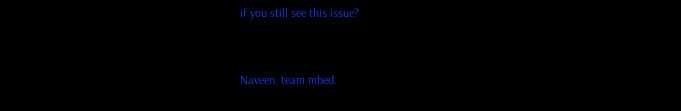if you still see this issue?


Naveen, team mbed.